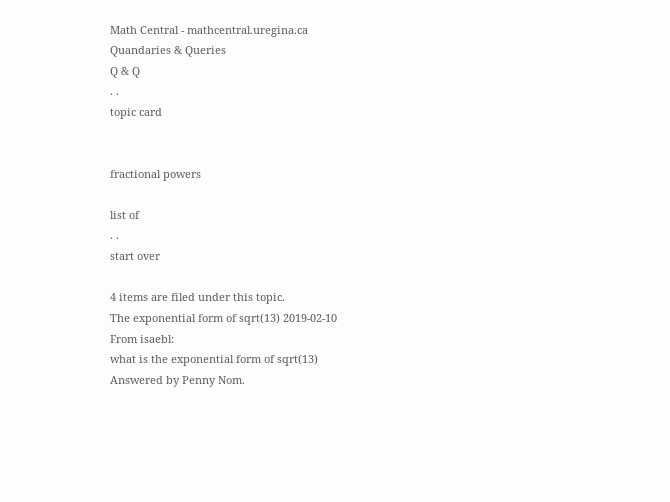Math Central - mathcentral.uregina.ca
Quandaries & Queries
Q & Q
. .
topic card


fractional powers

list of
. .
start over

4 items are filed under this topic.
The exponential form of sqrt(13) 2019-02-10
From isaebl:
what is the exponential form of sqrt(13)
Answered by Penny Nom.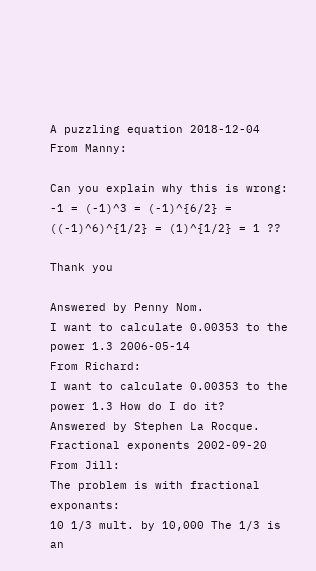A puzzling equation 2018-12-04
From Manny:

Can you explain why this is wrong:
-1 = (-1)^3 = (-1)^{6/2} = ((-1)^6)^{1/2} = (1)^{1/2} = 1 ??

Thank you

Answered by Penny Nom.
I want to calculate 0.00353 to the power 1.3 2006-05-14
From Richard:
I want to calculate 0.00353 to the power 1.3 How do I do it?
Answered by Stephen La Rocque.
Fractional exponents 2002-09-20
From Jill:
The problem is with fractional exponants:
10 1/3 mult. by 10,000 The 1/3 is an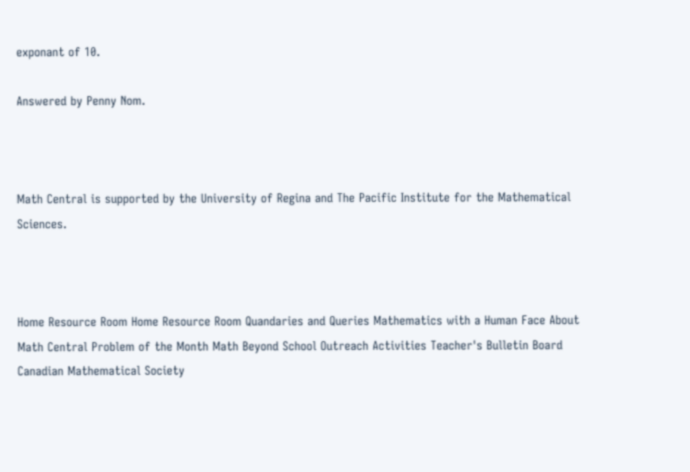exponant of 10.

Answered by Penny Nom.



Math Central is supported by the University of Regina and The Pacific Institute for the Mathematical Sciences.



Home Resource Room Home Resource Room Quandaries and Queries Mathematics with a Human Face About Math Central Problem of the Month Math Beyond School Outreach Activities Teacher's Bulletin Board Canadian Mathematical Society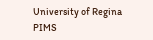University of Regina PIMS